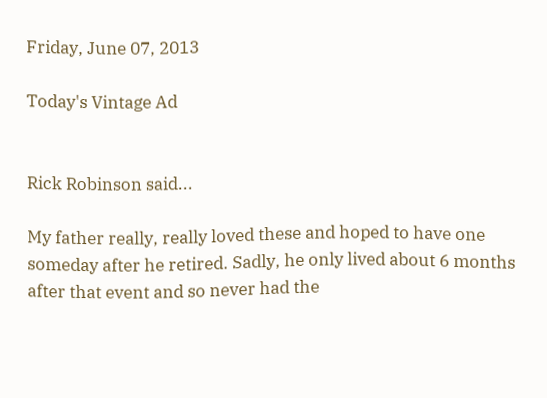Friday, June 07, 2013

Today's Vintage Ad


Rick Robinson said...

My father really, really loved these and hoped to have one someday after he retired. Sadly, he only lived about 6 months after that event and so never had the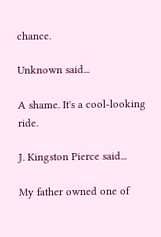chance.

Unknown said...

A shame. It's a cool-looking ride.

J. Kingston Pierce said...

My father owned one of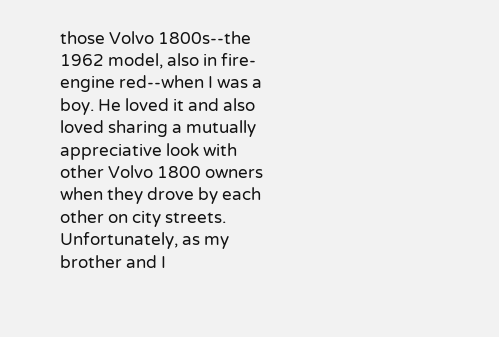those Volvo 1800s--the 1962 model, also in fire-engine red--when I was a boy. He loved it and also loved sharing a mutually appreciative look with other Volvo 1800 owners when they drove by each other on city streets. Unfortunately, as my brother and I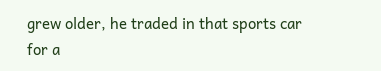grew older, he traded in that sports car for a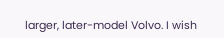larger, later-model Volvo. I wish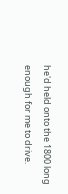he'd held onto the 1800 long enough for me to drive.